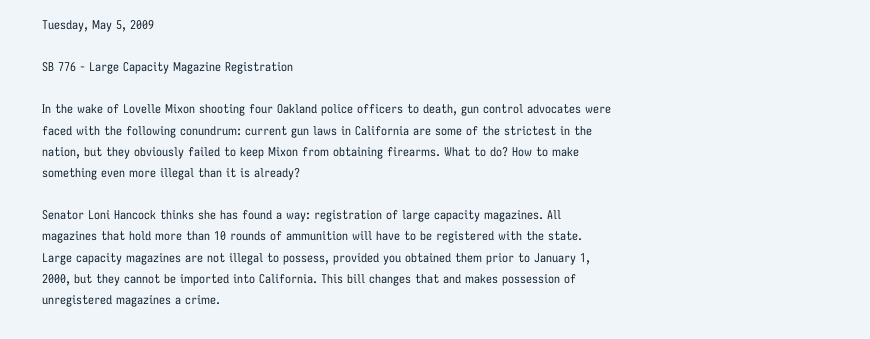Tuesday, May 5, 2009

SB 776 - Large Capacity Magazine Registration

In the wake of Lovelle Mixon shooting four Oakland police officers to death, gun control advocates were faced with the following conundrum: current gun laws in California are some of the strictest in the nation, but they obviously failed to keep Mixon from obtaining firearms. What to do? How to make something even more illegal than it is already?

Senator Loni Hancock thinks she has found a way: registration of large capacity magazines. All magazines that hold more than 10 rounds of ammunition will have to be registered with the state.
Large capacity magazines are not illegal to possess, provided you obtained them prior to January 1, 2000, but they cannot be imported into California. This bill changes that and makes possession of unregistered magazines a crime.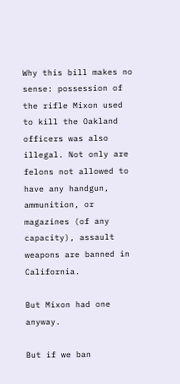Why this bill makes no sense: possession of the rifle Mixon used to kill the Oakland officers was also illegal. Not only are felons not allowed to have any handgun, ammunition, or magazines (of any capacity), assault weapons are banned in California.

But Mixon had one anyway.

But if we ban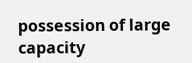possession of large capacity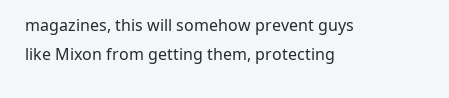magazines, this will somehow prevent guys like Mixon from getting them, protecting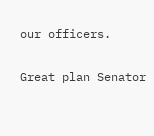our officers.

Great plan Senator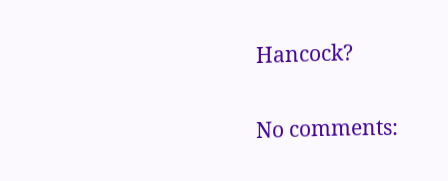Hancock?

No comments: